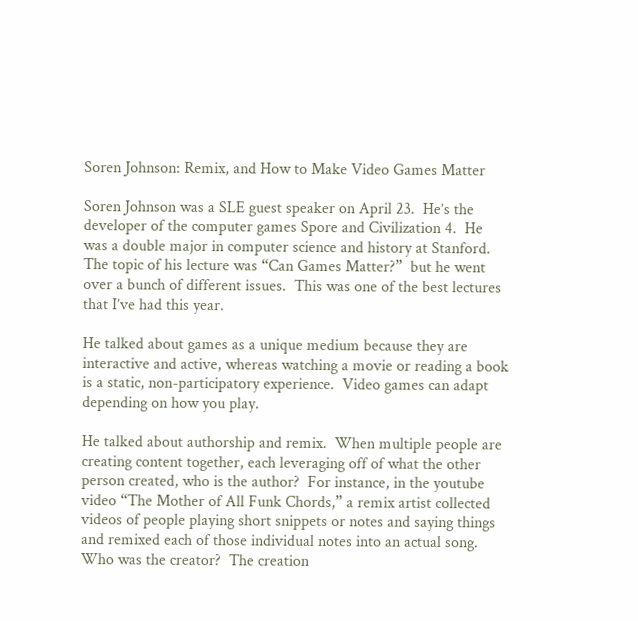Soren Johnson: Remix, and How to Make Video Games Matter

Soren Johnson was a SLE guest speaker on April 23.  He’s the developer of the computer games Spore and Civilization 4.  He was a double major in computer science and history at Stanford.  The topic of his lecture was “Can Games Matter?”  but he went over a bunch of different issues.  This was one of the best lectures that I’ve had this year.

He talked about games as a unique medium because they are interactive and active, whereas watching a movie or reading a book is a static, non-participatory experience.  Video games can adapt depending on how you play.

He talked about authorship and remix.  When multiple people are creating content together, each leveraging off of what the other person created, who is the author?  For instance, in the youtube video “The Mother of All Funk Chords,” a remix artist collected videos of people playing short snippets or notes and saying things and remixed each of those individual notes into an actual song.  Who was the creator?  The creation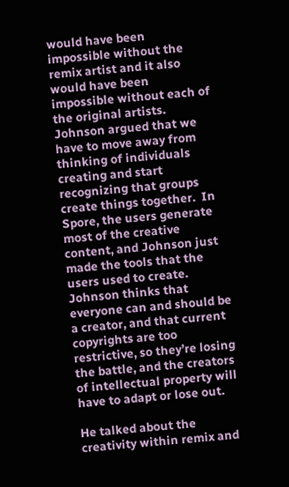would have been impossible without the remix artist and it also would have been impossible without each of the original artists.  Johnson argued that we have to move away from thinking of individuals creating and start recognizing that groups create things together.  In Spore, the users generate most of the creative content, and Johnson just made the tools that the users used to create.  Johnson thinks that everyone can and should be a creator, and that current copyrights are too restrictive, so they’re losing the battle, and the creators of intellectual property will have to adapt or lose out.

He talked about the creativity within remix and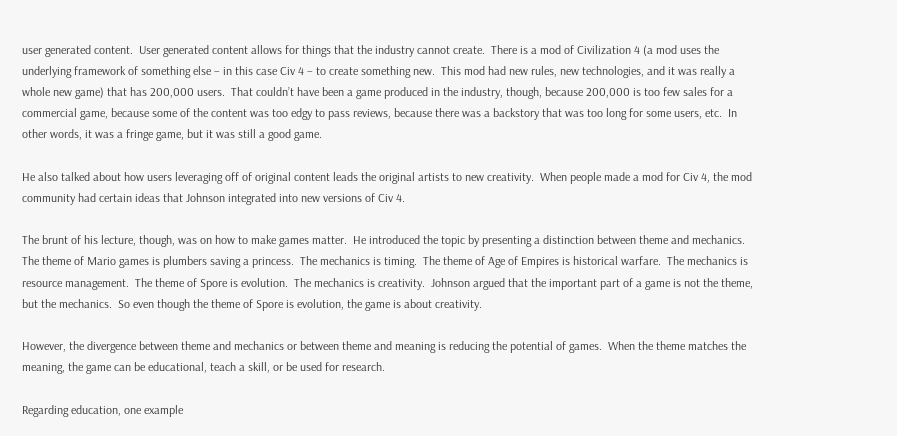user generated content.  User generated content allows for things that the industry cannot create.  There is a mod of Civilization 4 (a mod uses the underlying framework of something else – in this case Civ 4 – to create something new.  This mod had new rules, new technologies, and it was really a whole new game) that has 200,000 users.  That couldn’t have been a game produced in the industry, though, because 200,000 is too few sales for a commercial game, because some of the content was too edgy to pass reviews, because there was a backstory that was too long for some users, etc.  In other words, it was a fringe game, but it was still a good game.

He also talked about how users leveraging off of original content leads the original artists to new creativity.  When people made a mod for Civ 4, the mod community had certain ideas that Johnson integrated into new versions of Civ 4.

The brunt of his lecture, though, was on how to make games matter.  He introduced the topic by presenting a distinction between theme and mechanics.  The theme of Mario games is plumbers saving a princess.  The mechanics is timing.  The theme of Age of Empires is historical warfare.  The mechanics is resource management.  The theme of Spore is evolution.  The mechanics is creativity.  Johnson argued that the important part of a game is not the theme, but the mechanics.  So even though the theme of Spore is evolution, the game is about creativity.

However, the divergence between theme and mechanics or between theme and meaning is reducing the potential of games.  When the theme matches the meaning, the game can be educational, teach a skill, or be used for research.

Regarding education, one example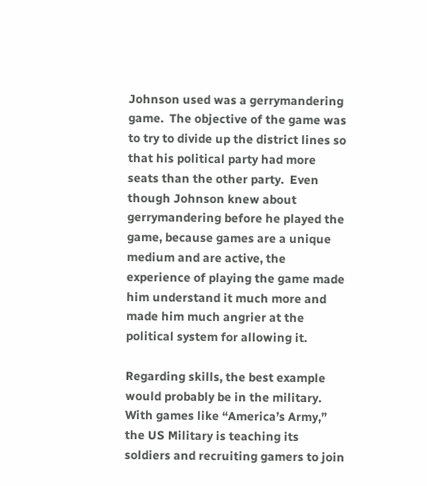Johnson used was a gerrymandering game.  The objective of the game was to try to divide up the district lines so that his political party had more seats than the other party.  Even though Johnson knew about gerrymandering before he played the game, because games are a unique medium and are active, the experience of playing the game made him understand it much more and made him much angrier at the political system for allowing it.

Regarding skills, the best example would probably be in the military.  With games like “America’s Army,” the US Military is teaching its soldiers and recruiting gamers to join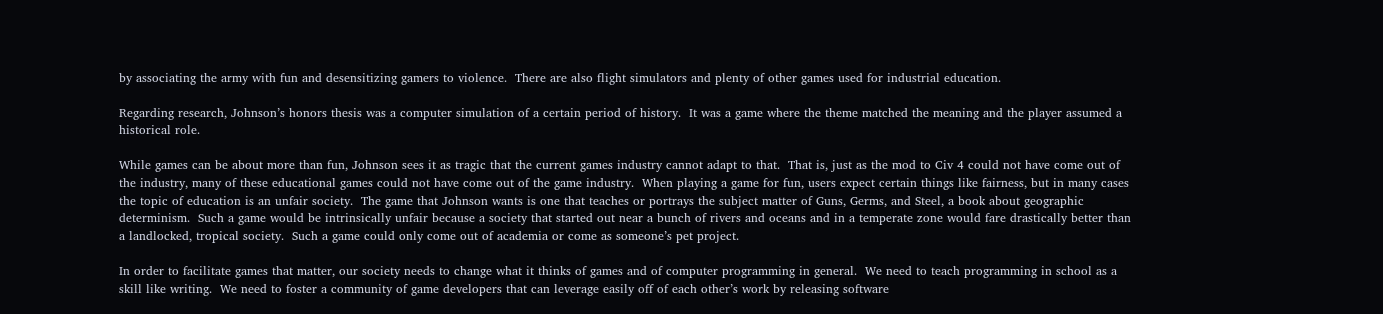by associating the army with fun and desensitizing gamers to violence.  There are also flight simulators and plenty of other games used for industrial education.

Regarding research, Johnson’s honors thesis was a computer simulation of a certain period of history.  It was a game where the theme matched the meaning and the player assumed a historical role.

While games can be about more than fun, Johnson sees it as tragic that the current games industry cannot adapt to that.  That is, just as the mod to Civ 4 could not have come out of the industry, many of these educational games could not have come out of the game industry.  When playing a game for fun, users expect certain things like fairness, but in many cases the topic of education is an unfair society.  The game that Johnson wants is one that teaches or portrays the subject matter of Guns, Germs, and Steel, a book about geographic determinism.  Such a game would be intrinsically unfair because a society that started out near a bunch of rivers and oceans and in a temperate zone would fare drastically better than a landlocked, tropical society.  Such a game could only come out of academia or come as someone’s pet project.

In order to facilitate games that matter, our society needs to change what it thinks of games and of computer programming in general.  We need to teach programming in school as a skill like writing.  We need to foster a community of game developers that can leverage easily off of each other’s work by releasing software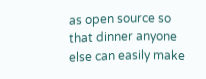as open source so that dinner anyone else can easily make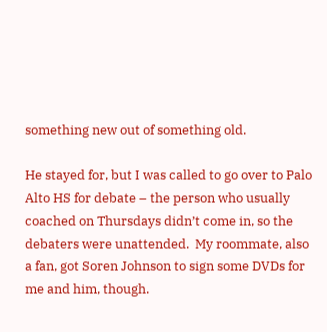something new out of something old.

He stayed for, but I was called to go over to Palo Alto HS for debate – the person who usually coached on Thursdays didn’t come in, so the debaters were unattended.  My roommate, also a fan, got Soren Johnson to sign some DVDs for me and him, though.